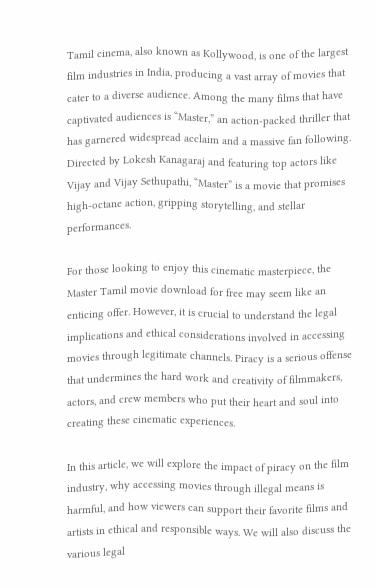Tamil cinema, also known as Kollywood, is one of the largest film industries in India, producing a vast array of movies that cater to a diverse audience. Among the many films that have captivated audiences is “Master,” an action-packed thriller that has garnered widespread acclaim and a massive fan following. Directed by Lokesh Kanagaraj and featuring top actors like Vijay and Vijay Sethupathi, “Master” is a movie that promises high-octane action, gripping storytelling, and stellar performances.

For those looking to enjoy this cinematic masterpiece, the Master Tamil movie download for free may seem like an enticing offer. However, it is crucial to understand the legal implications and ethical considerations involved in accessing movies through legitimate channels. Piracy is a serious offense that undermines the hard work and creativity of filmmakers, actors, and crew members who put their heart and soul into creating these cinematic experiences.

In this article, we will explore the impact of piracy on the film industry, why accessing movies through illegal means is harmful, and how viewers can support their favorite films and artists in ethical and responsible ways. We will also discuss the various legal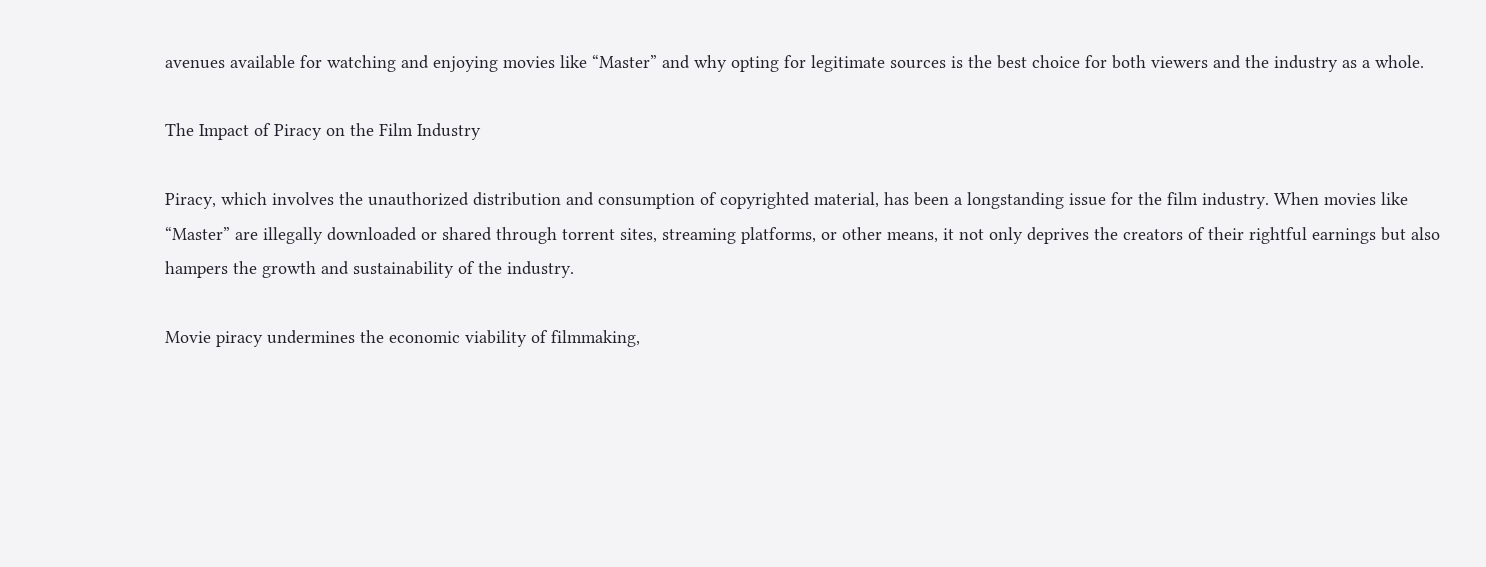avenues available for watching and enjoying movies like “Master” and why opting for legitimate sources is the best choice for both viewers and the industry as a whole.

The Impact of Piracy on the Film Industry

Piracy, which involves the unauthorized distribution and consumption of copyrighted material, has been a longstanding issue for the film industry. When movies like “Master” are illegally downloaded or shared through torrent sites, streaming platforms, or other means, it not only deprives the creators of their rightful earnings but also hampers the growth and sustainability of the industry.

Movie piracy undermines the economic viability of filmmaking,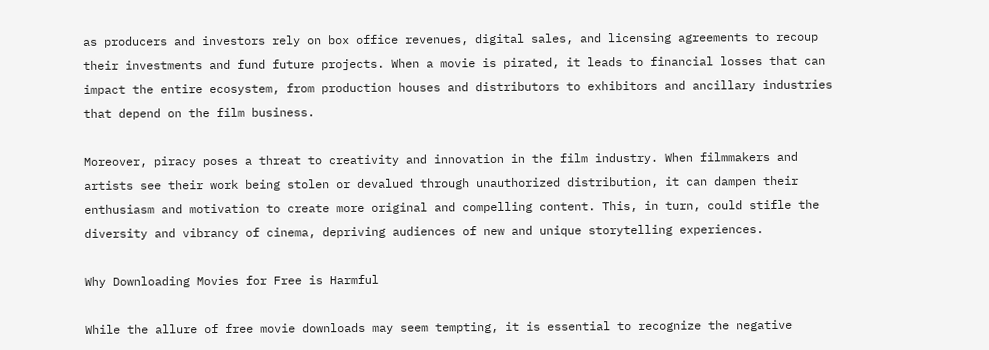as producers and investors rely on box office revenues, digital sales, and licensing agreements to recoup their investments and fund future projects. When a movie is pirated, it leads to financial losses that can impact the entire ecosystem, from production houses and distributors to exhibitors and ancillary industries that depend on the film business.

Moreover, piracy poses a threat to creativity and innovation in the film industry. When filmmakers and artists see their work being stolen or devalued through unauthorized distribution, it can dampen their enthusiasm and motivation to create more original and compelling content. This, in turn, could stifle the diversity and vibrancy of cinema, depriving audiences of new and unique storytelling experiences.

Why Downloading Movies for Free is Harmful

While the allure of free movie downloads may seem tempting, it is essential to recognize the negative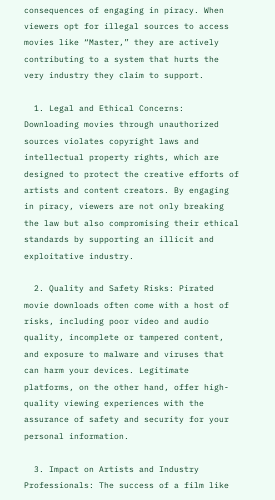consequences of engaging in piracy. When viewers opt for illegal sources to access movies like “Master,” they are actively contributing to a system that hurts the very industry they claim to support.

  1. Legal and Ethical Concerns: Downloading movies through unauthorized sources violates copyright laws and intellectual property rights, which are designed to protect the creative efforts of artists and content creators. By engaging in piracy, viewers are not only breaking the law but also compromising their ethical standards by supporting an illicit and exploitative industry.

  2. Quality and Safety Risks: Pirated movie downloads often come with a host of risks, including poor video and audio quality, incomplete or tampered content, and exposure to malware and viruses that can harm your devices. Legitimate platforms, on the other hand, offer high-quality viewing experiences with the assurance of safety and security for your personal information.

  3. Impact on Artists and Industry Professionals: The success of a film like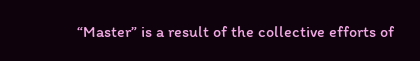“Master” is a result of the collective efforts of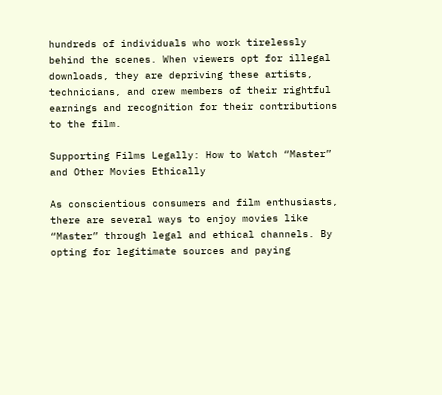hundreds of individuals who work tirelessly behind the scenes. When viewers opt for illegal downloads, they are depriving these artists, technicians, and crew members of their rightful earnings and recognition for their contributions to the film.

Supporting Films Legally: How to Watch “Master” and Other Movies Ethically

As conscientious consumers and film enthusiasts, there are several ways to enjoy movies like “Master” through legal and ethical channels. By opting for legitimate sources and paying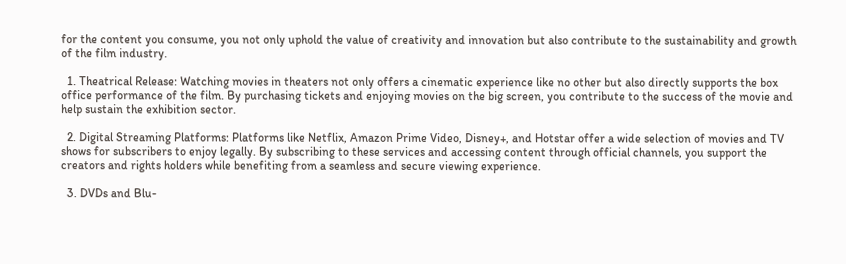for the content you consume, you not only uphold the value of creativity and innovation but also contribute to the sustainability and growth of the film industry.

  1. Theatrical Release: Watching movies in theaters not only offers a cinematic experience like no other but also directly supports the box office performance of the film. By purchasing tickets and enjoying movies on the big screen, you contribute to the success of the movie and help sustain the exhibition sector.

  2. Digital Streaming Platforms: Platforms like Netflix, Amazon Prime Video, Disney+, and Hotstar offer a wide selection of movies and TV shows for subscribers to enjoy legally. By subscribing to these services and accessing content through official channels, you support the creators and rights holders while benefiting from a seamless and secure viewing experience.

  3. DVDs and Blu-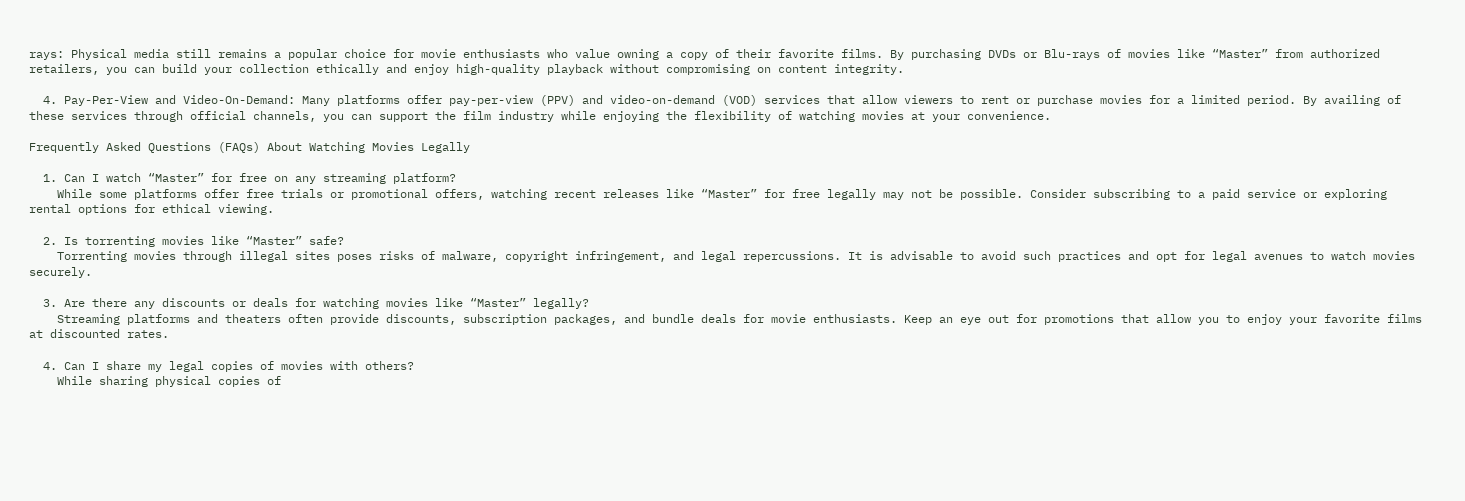rays: Physical media still remains a popular choice for movie enthusiasts who value owning a copy of their favorite films. By purchasing DVDs or Blu-rays of movies like “Master” from authorized retailers, you can build your collection ethically and enjoy high-quality playback without compromising on content integrity.

  4. Pay-Per-View and Video-On-Demand: Many platforms offer pay-per-view (PPV) and video-on-demand (VOD) services that allow viewers to rent or purchase movies for a limited period. By availing of these services through official channels, you can support the film industry while enjoying the flexibility of watching movies at your convenience.

Frequently Asked Questions (FAQs) About Watching Movies Legally

  1. Can I watch “Master” for free on any streaming platform?
    While some platforms offer free trials or promotional offers, watching recent releases like “Master” for free legally may not be possible. Consider subscribing to a paid service or exploring rental options for ethical viewing.

  2. Is torrenting movies like “Master” safe?
    Torrenting movies through illegal sites poses risks of malware, copyright infringement, and legal repercussions. It is advisable to avoid such practices and opt for legal avenues to watch movies securely.

  3. Are there any discounts or deals for watching movies like “Master” legally?
    Streaming platforms and theaters often provide discounts, subscription packages, and bundle deals for movie enthusiasts. Keep an eye out for promotions that allow you to enjoy your favorite films at discounted rates.

  4. Can I share my legal copies of movies with others?
    While sharing physical copies of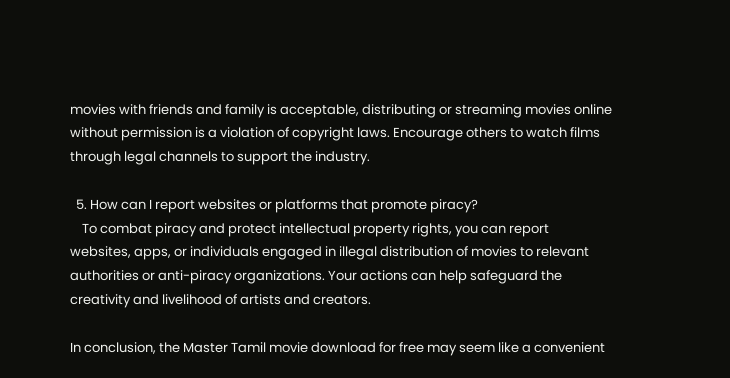movies with friends and family is acceptable, distributing or streaming movies online without permission is a violation of copyright laws. Encourage others to watch films through legal channels to support the industry.

  5. How can I report websites or platforms that promote piracy?
    To combat piracy and protect intellectual property rights, you can report websites, apps, or individuals engaged in illegal distribution of movies to relevant authorities or anti-piracy organizations. Your actions can help safeguard the creativity and livelihood of artists and creators.

In conclusion, the Master Tamil movie download for free may seem like a convenient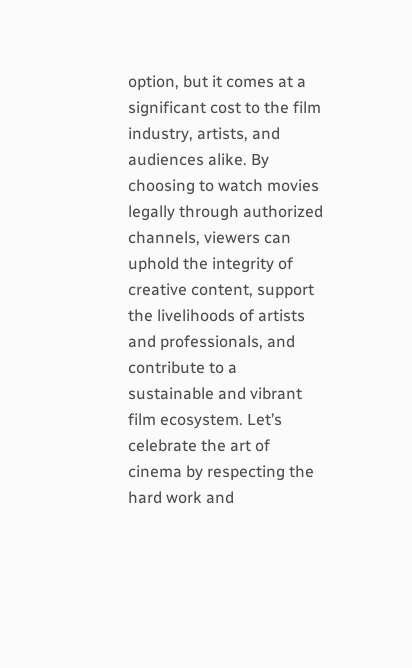option, but it comes at a significant cost to the film industry, artists, and audiences alike. By choosing to watch movies legally through authorized channels, viewers can uphold the integrity of creative content, support the livelihoods of artists and professionals, and contribute to a sustainable and vibrant film ecosystem. Let’s celebrate the art of cinema by respecting the hard work and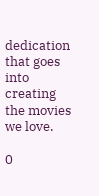dedication that goes into creating the movies we love.

0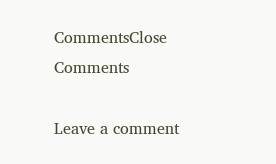CommentsClose Comments

Leave a comment